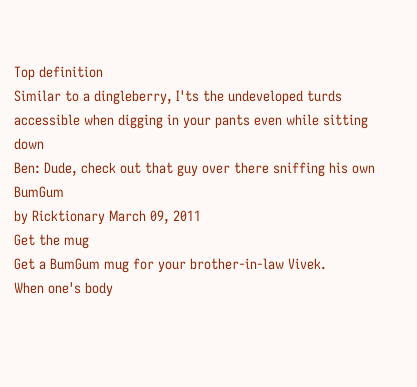Top definition
Similar to a dingleberry, I'ts the undeveloped turds accessible when digging in your pants even while sitting down
Ben: Dude, check out that guy over there sniffing his own BumGum
by Ricktionary March 09, 2011
Get the mug
Get a BumGum mug for your brother-in-law Vivek.
When one's body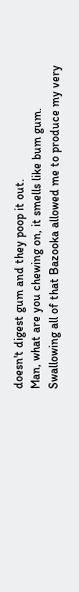doesn't digest gum and they poop it out.
Man, what are you chewing on, it smells like bum gum.
Swallowing all of that Bazooka allowed me to produce my very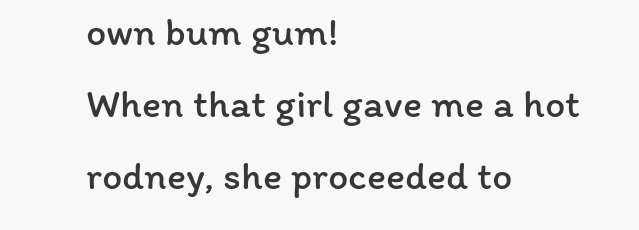own bum gum!
When that girl gave me a hot rodney, she proceeded to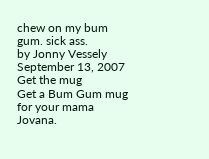chew on my bum gum. sick ass.
by Jonny Vessely September 13, 2007
Get the mug
Get a Bum Gum mug for your mama Jovana.